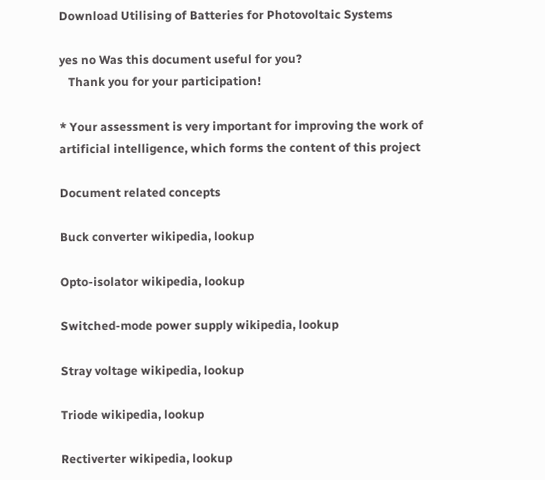Download Utilising of Batteries for Photovoltaic Systems

yes no Was this document useful for you?
   Thank you for your participation!

* Your assessment is very important for improving the work of artificial intelligence, which forms the content of this project

Document related concepts

Buck converter wikipedia, lookup

Opto-isolator wikipedia, lookup

Switched-mode power supply wikipedia, lookup

Stray voltage wikipedia, lookup

Triode wikipedia, lookup

Rectiverter wikipedia, lookup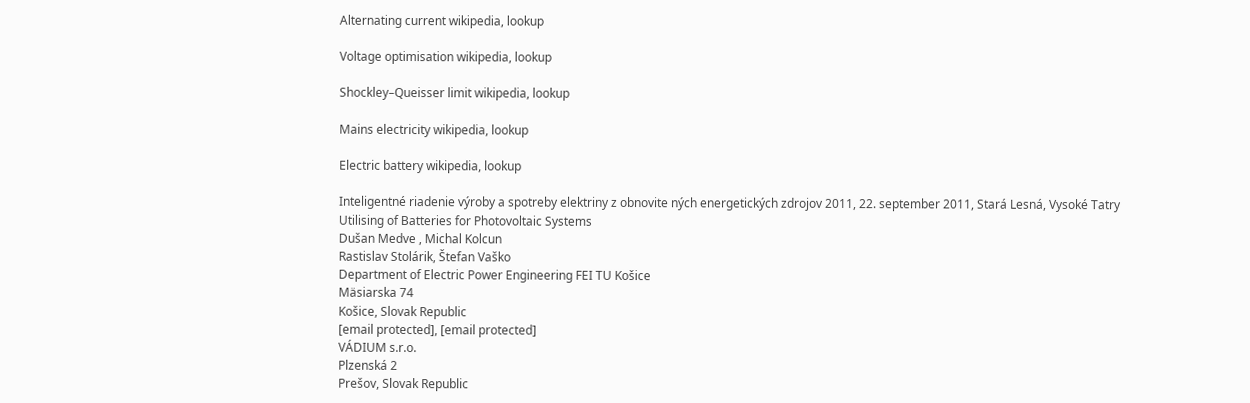Alternating current wikipedia, lookup

Voltage optimisation wikipedia, lookup

Shockley–Queisser limit wikipedia, lookup

Mains electricity wikipedia, lookup

Electric battery wikipedia, lookup

Inteligentné riadenie výroby a spotreby elektriny z obnovite ných energetických zdrojov 2011, 22. september 2011, Stará Lesná, Vysoké Tatry
Utilising of Batteries for Photovoltaic Systems
Dušan Medve , Michal Kolcun
Rastislav Stolárik, Štefan Vaško
Department of Electric Power Engineering FEI TU Košice
Mäsiarska 74
Košice, Slovak Republic
[email protected], [email protected]
VÁDIUM s.r.o.
Plzenská 2
Prešov, Slovak Republic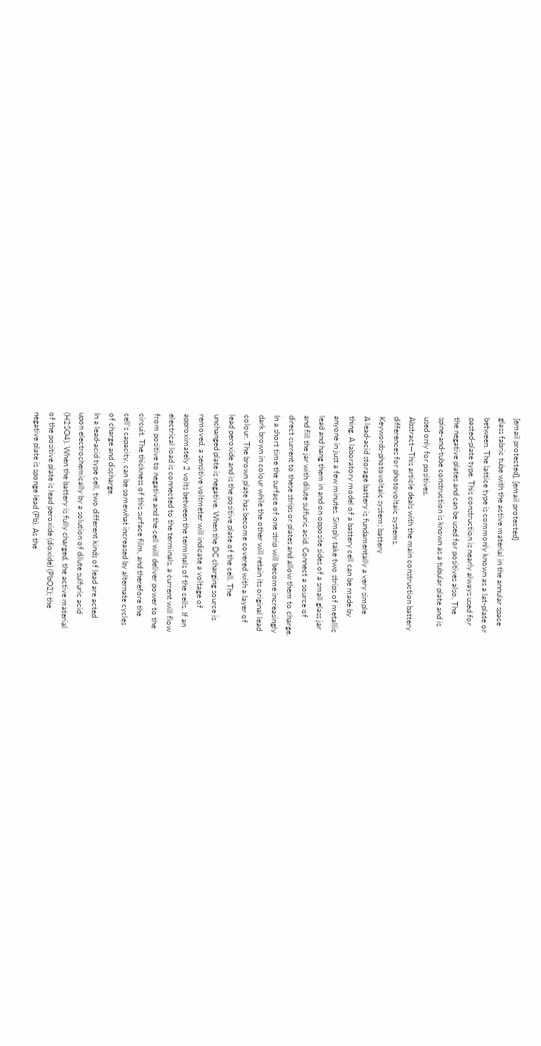[email protected], [email protected]
glass fabric tube with the active material in the annular space
between. The lattice type is commonly known as a lat-plate or
pasted-plate type. This construction is nearly always used for
the negative plates and can be used for positives also. The
spine-and-tube construction is known as a tubular plate and is
used only for positives.
Abstract—This article deals with the main construction battery
differences for photovoltaic systems.
Keywords-photovoltaic system; battery
A lead-acid storage battery is fundamentally a very simple
thing. A laboratory model of a battery cell can be made by
anyone in just a few minutes. Simply take two strips of metallic
lead and hang them in and on opposite sides of a small glass jar
and fill the jar with dilute sulfuric acid. Connect a source of
direct current to these strips or plates and allow them to charge.
In a short time the surface of one strip will become increasingly
dark brown in colour while the other will retain its original lead
colour. The brown plate has become covered with a layer of
lead peroxide and is the positive plate of the cell. The
unchanged plate is negative. When the DC charging source is
removed, a sensitive voltmeter will indicate a voltage of
approximately 2 volts between the terminals of the cells. If an
electrical load is connected to the terminals, a current will flow
from positive to negative and the cell will deliver power to the
circuit. The thickness of this surface film, and therefore the
cell’s capacity, can be somewhat increased by alternate cycles
of charge and discharge.
In a lead-acid type cell, two different kinds of lead are acted
upon electrochemically by a solution of dilute sulfuric acid
(H2SO4). When the battery is fully charged, the active material
of the positive plate is lead peroxide (dioxide) (PbO2); the
negative plate is sponge lead (Pb). As the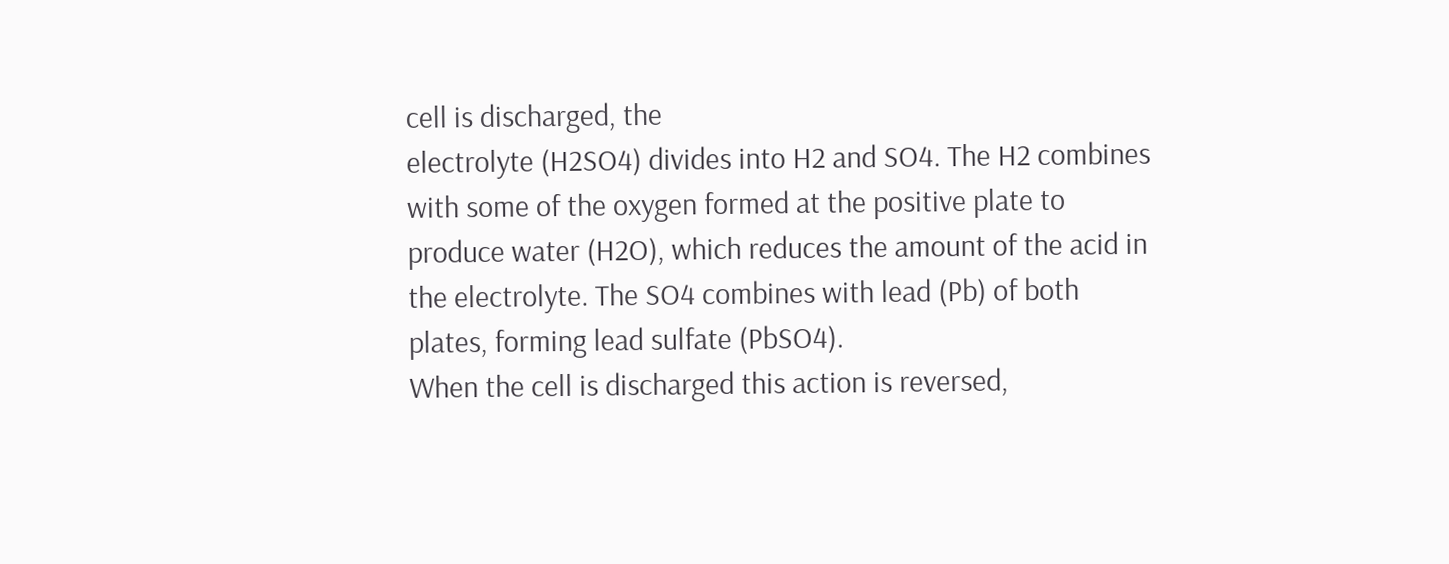cell is discharged, the
electrolyte (H2SO4) divides into H2 and SO4. The H2 combines
with some of the oxygen formed at the positive plate to
produce water (H2O), which reduces the amount of the acid in
the electrolyte. The SO4 combines with lead (Pb) of both
plates, forming lead sulfate (PbSO4).
When the cell is discharged this action is reversed,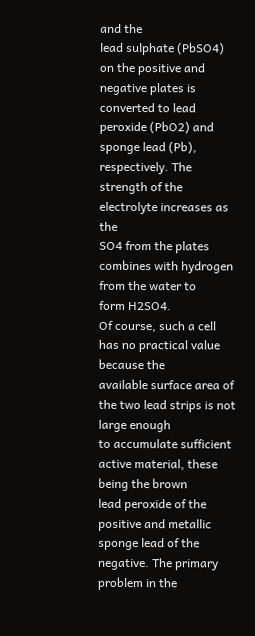and the
lead sulphate (PbSO4) on the positive and negative plates is
converted to lead peroxide (PbO2) and sponge lead (Pb),
respectively. The strength of the electrolyte increases as the
SO4 from the plates combines with hydrogen from the water to
form H2SO4.
Of course, such a cell has no practical value because the
available surface area of the two lead strips is not large enough
to accumulate sufficient active material, these being the brown
lead peroxide of the positive and metallic sponge lead of the
negative. The primary problem in the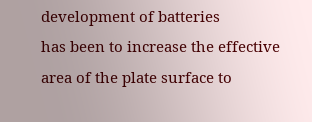development of batteries
has been to increase the effective area of the plate surface to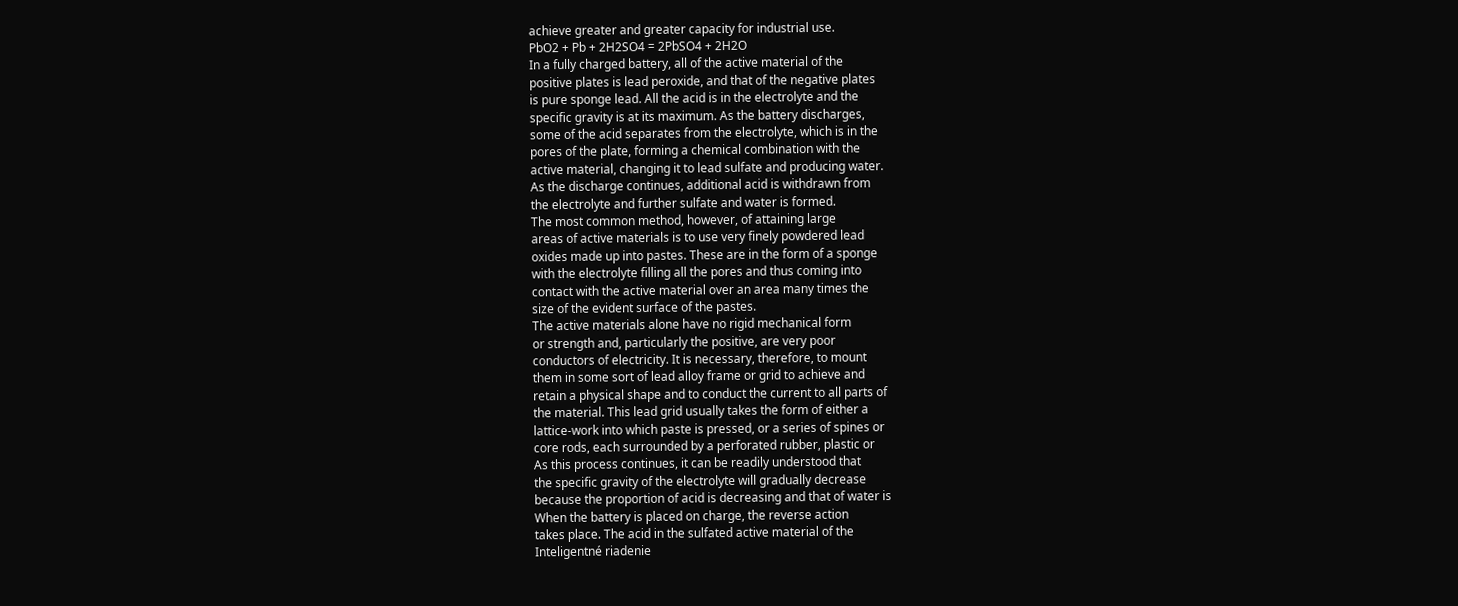achieve greater and greater capacity for industrial use.
PbO2 + Pb + 2H2SO4 = 2PbSO4 + 2H2O
In a fully charged battery, all of the active material of the
positive plates is lead peroxide, and that of the negative plates
is pure sponge lead. All the acid is in the electrolyte and the
specific gravity is at its maximum. As the battery discharges,
some of the acid separates from the electrolyte, which is in the
pores of the plate, forming a chemical combination with the
active material, changing it to lead sulfate and producing water.
As the discharge continues, additional acid is withdrawn from
the electrolyte and further sulfate and water is formed.
The most common method, however, of attaining large
areas of active materials is to use very finely powdered lead
oxides made up into pastes. These are in the form of a sponge
with the electrolyte filling all the pores and thus coming into
contact with the active material over an area many times the
size of the evident surface of the pastes.
The active materials alone have no rigid mechanical form
or strength and, particularly the positive, are very poor
conductors of electricity. It is necessary, therefore, to mount
them in some sort of lead alloy frame or grid to achieve and
retain a physical shape and to conduct the current to all parts of
the material. This lead grid usually takes the form of either a
lattice-work into which paste is pressed, or a series of spines or
core rods, each surrounded by a perforated rubber, plastic or
As this process continues, it can be readily understood that
the specific gravity of the electrolyte will gradually decrease
because the proportion of acid is decreasing and that of water is
When the battery is placed on charge, the reverse action
takes place. The acid in the sulfated active material of the
Inteligentné riadenie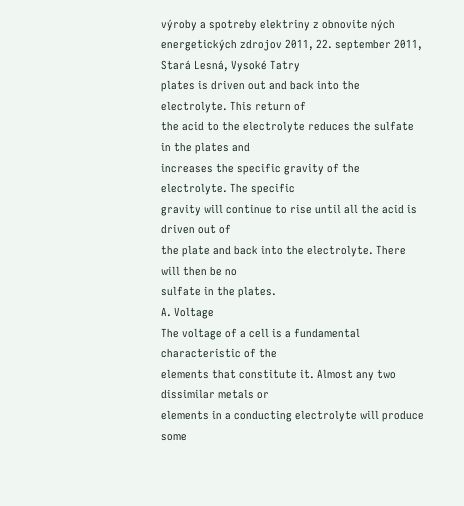výroby a spotreby elektriny z obnovite ných energetických zdrojov 2011, 22. september 2011, Stará Lesná, Vysoké Tatry
plates is driven out and back into the electrolyte. This return of
the acid to the electrolyte reduces the sulfate in the plates and
increases the specific gravity of the electrolyte. The specific
gravity will continue to rise until all the acid is driven out of
the plate and back into the electrolyte. There will then be no
sulfate in the plates.
A. Voltage
The voltage of a cell is a fundamental characteristic of the
elements that constitute it. Almost any two dissimilar metals or
elements in a conducting electrolyte will produce some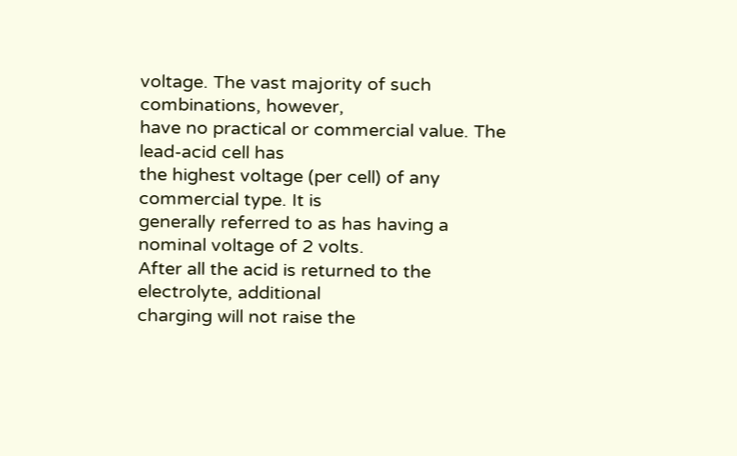voltage. The vast majority of such combinations, however,
have no practical or commercial value. The lead-acid cell has
the highest voltage (per cell) of any commercial type. It is
generally referred to as has having a nominal voltage of 2 volts.
After all the acid is returned to the electrolyte, additional
charging will not raise the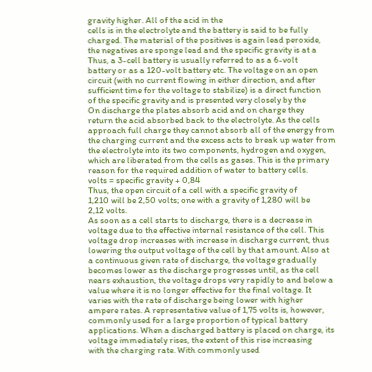gravity higher. All of the acid in the
cells is in the electrolyte and the battery is said to be fully
charged. The material of the positives is again lead peroxide,
the negatives are sponge lead and the specific gravity is at a
Thus, a 3-cell battery is usually referred to as a 6-volt
battery or as a 120-volt battery etc. The voltage on an open
circuit (with no current flowing in either direction, and after
sufficient time for the voltage to stabilize) is a direct function
of the specific gravity and is presented very closely by the
On discharge the plates absorb acid and on charge they
return the acid absorbed back to the electrolyte. As the cells
approach full charge they cannot absorb all of the energy from
the charging current and the excess acts to break up water from
the electrolyte into its two components, hydrogen and oxygen,
which are liberated from the cells as gases. This is the primary
reason for the required addition of water to battery cells.
volts = specific gravity + 0,84
Thus, the open circuit of a cell with a specific gravity of
1,210 will be 2,50 volts; one with a gravity of 1,280 will be
2,12 volts.
As soon as a cell starts to discharge, there is a decrease in
voltage due to the effective internal resistance of the cell. This
voltage drop increases with increase in discharge current, thus
lowering the output voltage of the cell by that amount. Also at
a continuous given rate of discharge, the voltage gradually
becomes lower as the discharge progresses until, as the cell
nears exhaustion, the voltage drops very rapidly to and below a
value where it is no longer effective for the final voltage. It
varies with the rate of discharge being lower with higher
ampere rates. A representative value of 1,75 volts is, however,
commonly used for a large proportion of typical battery
applications. When a discharged battery is placed on charge, its
voltage immediately rises, the extent of this rise increasing
with the charging rate. With commonly used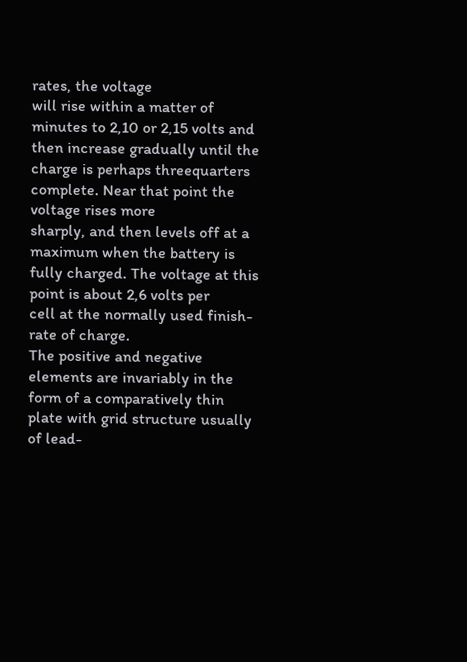rates, the voltage
will rise within a matter of minutes to 2,10 or 2,15 volts and
then increase gradually until the charge is perhaps threequarters complete. Near that point the voltage rises more
sharply, and then levels off at a maximum when the battery is
fully charged. The voltage at this point is about 2,6 volts per
cell at the normally used finish-rate of charge.
The positive and negative elements are invariably in the
form of a comparatively thin plate with grid structure usually
of lead-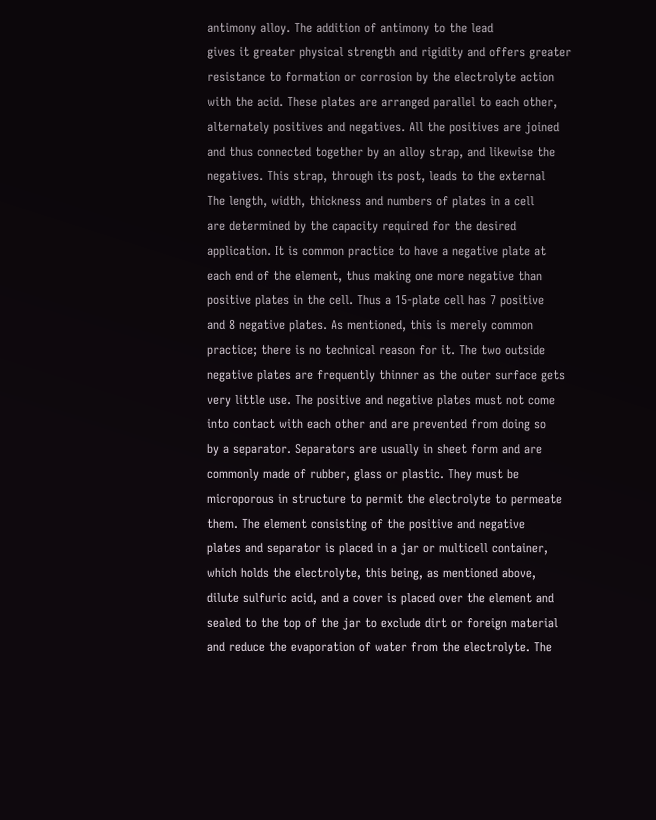antimony alloy. The addition of antimony to the lead
gives it greater physical strength and rigidity and offers greater
resistance to formation or corrosion by the electrolyte action
with the acid. These plates are arranged parallel to each other,
alternately positives and negatives. All the positives are joined
and thus connected together by an alloy strap, and likewise the
negatives. This strap, through its post, leads to the external
The length, width, thickness and numbers of plates in a cell
are determined by the capacity required for the desired
application. It is common practice to have a negative plate at
each end of the element, thus making one more negative than
positive plates in the cell. Thus a 15-plate cell has 7 positive
and 8 negative plates. As mentioned, this is merely common
practice; there is no technical reason for it. The two outside
negative plates are frequently thinner as the outer surface gets
very little use. The positive and negative plates must not come
into contact with each other and are prevented from doing so
by a separator. Separators are usually in sheet form and are
commonly made of rubber, glass or plastic. They must be
microporous in structure to permit the electrolyte to permeate
them. The element consisting of the positive and negative
plates and separator is placed in a jar or multicell container,
which holds the electrolyte, this being, as mentioned above,
dilute sulfuric acid, and a cover is placed over the element and
sealed to the top of the jar to exclude dirt or foreign material
and reduce the evaporation of water from the electrolyte. The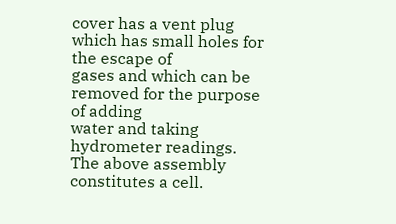cover has a vent plug which has small holes for the escape of
gases and which can be removed for the purpose of adding
water and taking hydrometer readings. The above assembly
constitutes a cell.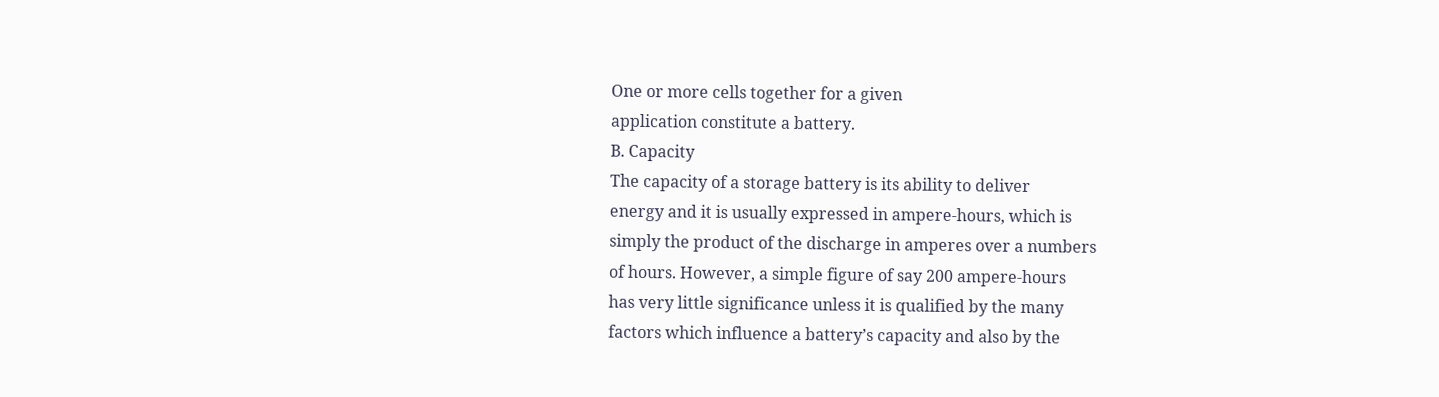One or more cells together for a given
application constitute a battery.
B. Capacity
The capacity of a storage battery is its ability to deliver
energy and it is usually expressed in ampere-hours, which is
simply the product of the discharge in amperes over a numbers
of hours. However, a simple figure of say 200 ampere-hours
has very little significance unless it is qualified by the many
factors which influence a battery’s capacity and also by the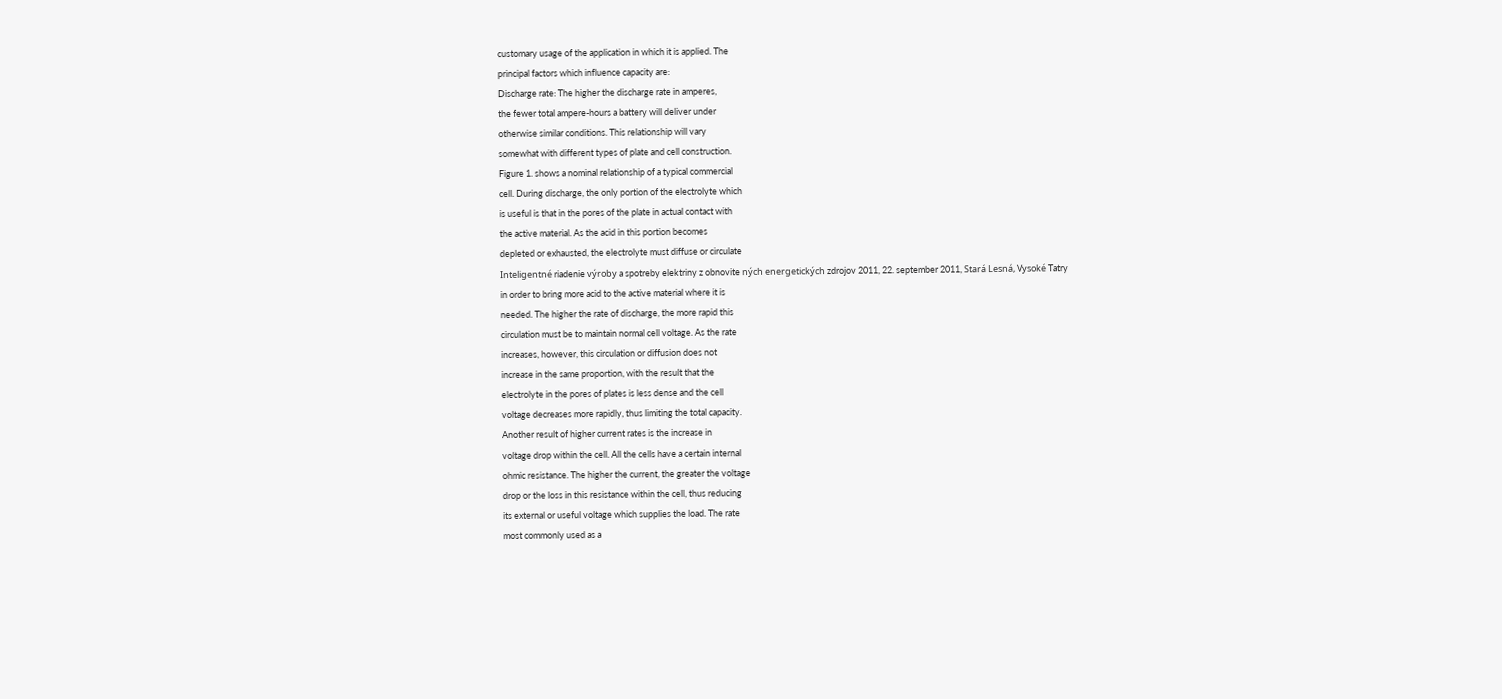customary usage of the application in which it is applied. The
principal factors which influence capacity are:
Discharge rate: The higher the discharge rate in amperes,
the fewer total ampere-hours a battery will deliver under
otherwise similar conditions. This relationship will vary
somewhat with different types of plate and cell construction.
Figure 1. shows a nominal relationship of a typical commercial
cell. During discharge, the only portion of the electrolyte which
is useful is that in the pores of the plate in actual contact with
the active material. As the acid in this portion becomes
depleted or exhausted, the electrolyte must diffuse or circulate
Inteligentné riadenie výroby a spotreby elektriny z obnovite ných energetických zdrojov 2011, 22. september 2011, Stará Lesná, Vysoké Tatry
in order to bring more acid to the active material where it is
needed. The higher the rate of discharge, the more rapid this
circulation must be to maintain normal cell voltage. As the rate
increases, however, this circulation or diffusion does not
increase in the same proportion, with the result that the
electrolyte in the pores of plates is less dense and the cell
voltage decreases more rapidly, thus limiting the total capacity.
Another result of higher current rates is the increase in
voltage drop within the cell. All the cells have a certain internal
ohmic resistance. The higher the current, the greater the voltage
drop or the loss in this resistance within the cell, thus reducing
its external or useful voltage which supplies the load. The rate
most commonly used as a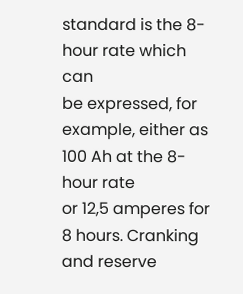standard is the 8-hour rate which can
be expressed, for example, either as 100 Ah at the 8-hour rate
or 12,5 amperes for 8 hours. Cranking and reserve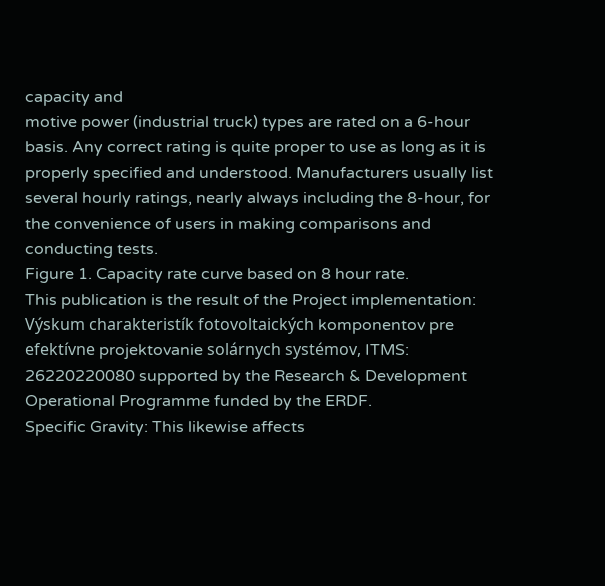capacity and
motive power (industrial truck) types are rated on a 6-hour
basis. Any correct rating is quite proper to use as long as it is
properly specified and understood. Manufacturers usually list
several hourly ratings, nearly always including the 8-hour, for
the convenience of users in making comparisons and
conducting tests.
Figure 1. Capacity rate curve based on 8 hour rate.
This publication is the result of the Project implementation:
Výskum charakteristík fotovoltaických komponentov pre
efektívne projektovanie solárnych systémov, ITMS:
26220220080 supported by the Research & Development
Operational Programme funded by the ERDF.
Specific Gravity: This likewise affects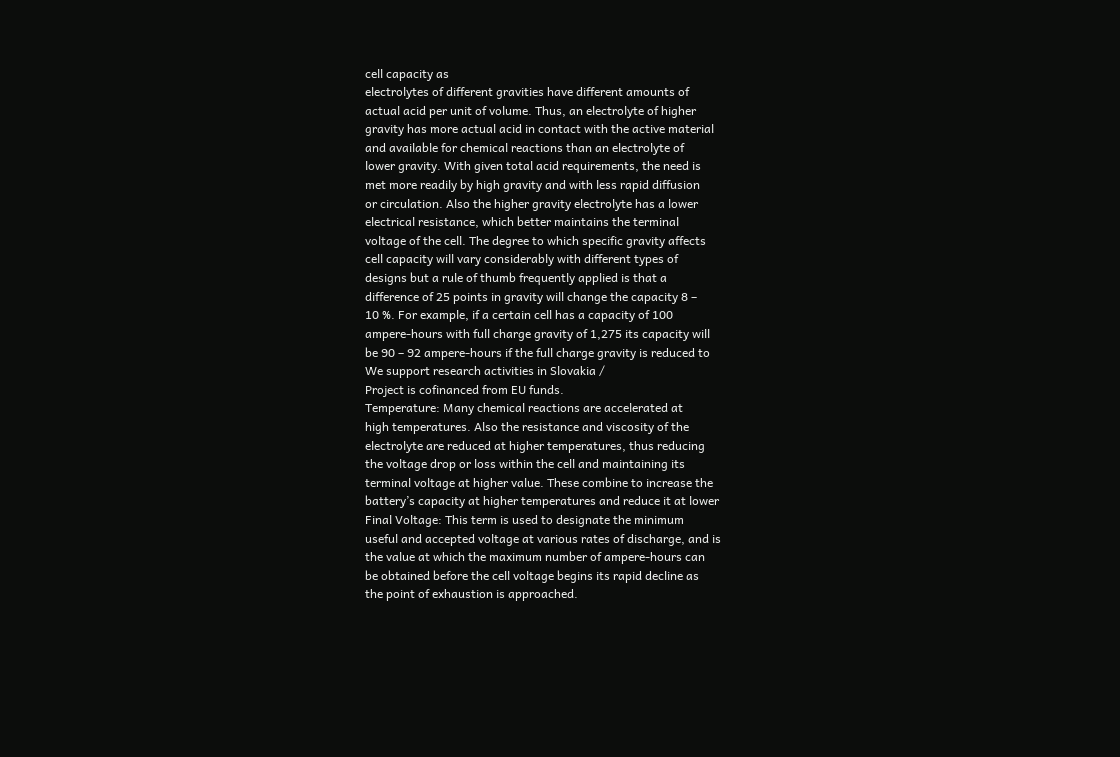cell capacity as
electrolytes of different gravities have different amounts of
actual acid per unit of volume. Thus, an electrolyte of higher
gravity has more actual acid in contact with the active material
and available for chemical reactions than an electrolyte of
lower gravity. With given total acid requirements, the need is
met more readily by high gravity and with less rapid diffusion
or circulation. Also the higher gravity electrolyte has a lower
electrical resistance, which better maintains the terminal
voltage of the cell. The degree to which specific gravity affects
cell capacity will vary considerably with different types of
designs but a rule of thumb frequently applied is that a
difference of 25 points in gravity will change the capacity 8 –
10 %. For example, if a certain cell has a capacity of 100
ampere-hours with full charge gravity of 1,275 its capacity will
be 90 – 92 ampere-hours if the full charge gravity is reduced to
We support research activities in Slovakia /
Project is cofinanced from EU funds.
Temperature: Many chemical reactions are accelerated at
high temperatures. Also the resistance and viscosity of the
electrolyte are reduced at higher temperatures, thus reducing
the voltage drop or loss within the cell and maintaining its
terminal voltage at higher value. These combine to increase the
battery’s capacity at higher temperatures and reduce it at lower
Final Voltage: This term is used to designate the minimum
useful and accepted voltage at various rates of discharge, and is
the value at which the maximum number of ampere-hours can
be obtained before the cell voltage begins its rapid decline as
the point of exhaustion is approached.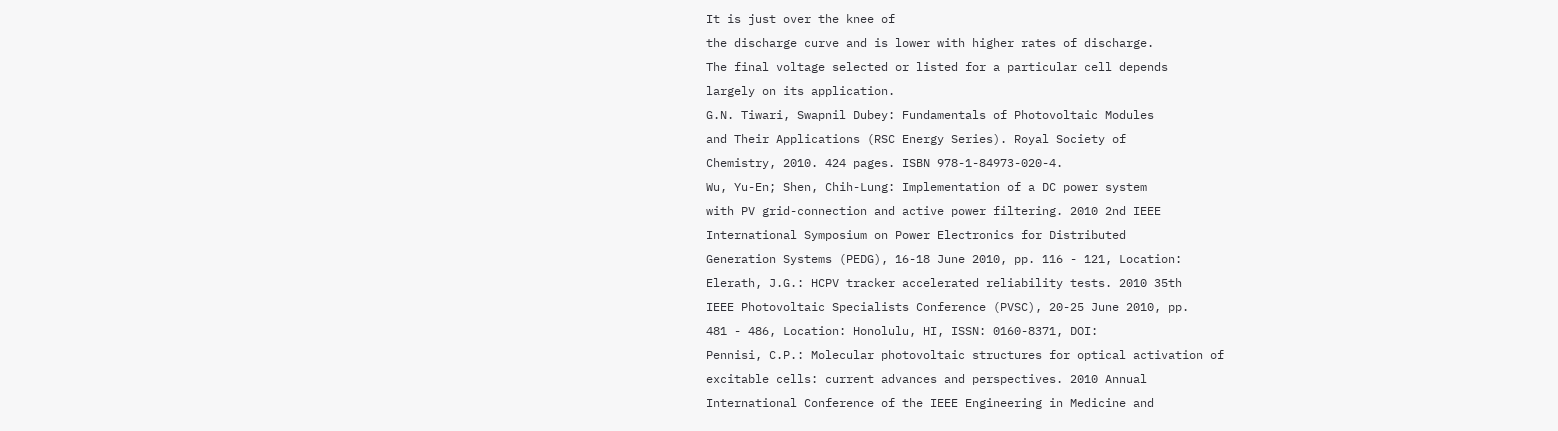It is just over the knee of
the discharge curve and is lower with higher rates of discharge.
The final voltage selected or listed for a particular cell depends
largely on its application.
G.N. Tiwari, Swapnil Dubey: Fundamentals of Photovoltaic Modules
and Their Applications (RSC Energy Series). Royal Society of
Chemistry, 2010. 424 pages. ISBN 978-1-84973-020-4.
Wu, Yu-En; Shen, Chih-Lung: Implementation of a DC power system
with PV grid-connection and active power filtering. 2010 2nd IEEE
International Symposium on Power Electronics for Distributed
Generation Systems (PEDG), 16-18 June 2010, pp. 116 - 121, Location:
Elerath, J.G.: HCPV tracker accelerated reliability tests. 2010 35th
IEEE Photovoltaic Specialists Conference (PVSC), 20-25 June 2010, pp.
481 - 486, Location: Honolulu, HI, ISSN: 0160-8371, DOI:
Pennisi, C.P.: Molecular photovoltaic structures for optical activation of
excitable cells: current advances and perspectives. 2010 Annual
International Conference of the IEEE Engineering in Medicine and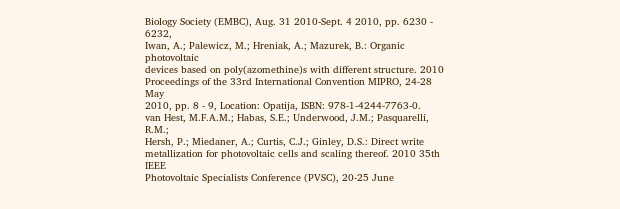Biology Society (EMBC), Aug. 31 2010-Sept. 4 2010, pp. 6230 - 6232,
Iwan, A.; Palewicz, M.; Hreniak, A.; Mazurek, B.: Organic photovoltaic
devices based on poly(azomethine)s with different structure. 2010
Proceedings of the 33rd International Convention MIPRO, 24-28 May
2010, pp. 8 - 9, Location: Opatija, ISBN: 978-1-4244-7763-0.
van Hest, M.F.A.M.; Habas, S.E.; Underwood, J.M.; Pasquarelli, R.M.;
Hersh, P.; Miedaner, A.; Curtis, C.J.; Ginley, D.S.: Direct write
metallization for photovoltaic cells and scaling thereof. 2010 35th IEEE
Photovoltaic Specialists Conference (PVSC), 20-25 June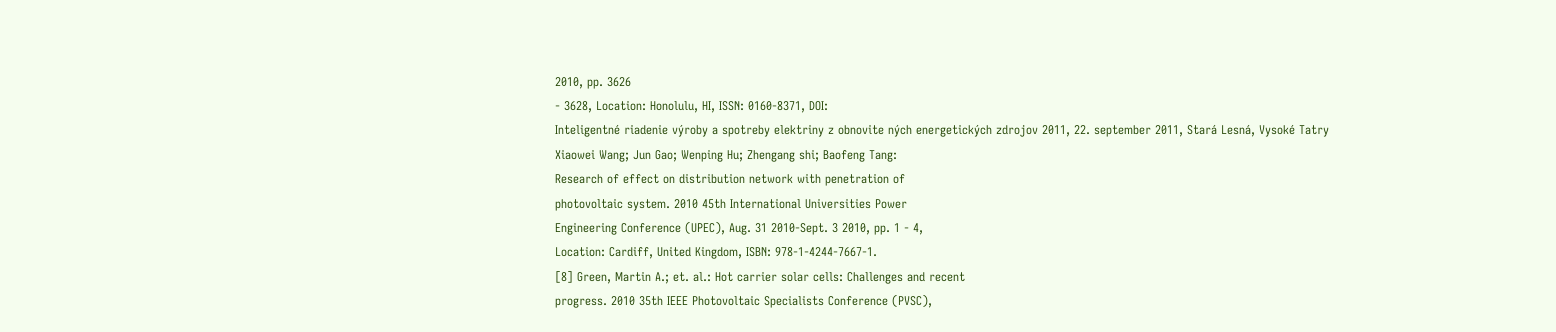2010, pp. 3626
- 3628, Location: Honolulu, HI, ISSN: 0160-8371, DOI:
Inteligentné riadenie výroby a spotreby elektriny z obnovite ných energetických zdrojov 2011, 22. september 2011, Stará Lesná, Vysoké Tatry
Xiaowei Wang; Jun Gao; Wenping Hu; Zhengang shi; Baofeng Tang:
Research of effect on distribution network with penetration of
photovoltaic system. 2010 45th International Universities Power
Engineering Conference (UPEC), Aug. 31 2010-Sept. 3 2010, pp. 1 - 4,
Location: Cardiff, United Kingdom, ISBN: 978-1-4244-7667-1.
[8] Green, Martin A.; et. al.: Hot carrier solar cells: Challenges and recent
progress. 2010 35th IEEE Photovoltaic Specialists Conference (PVSC),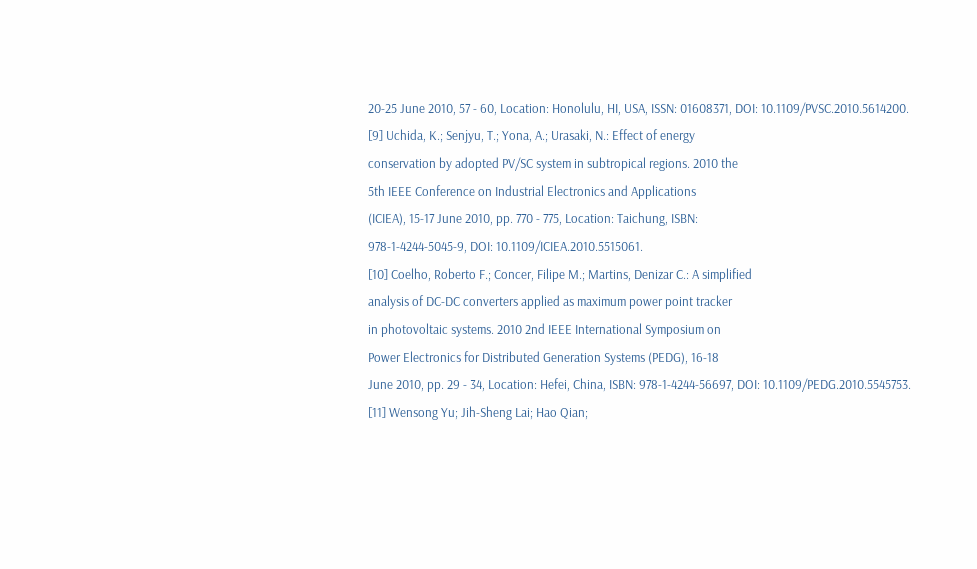20-25 June 2010, 57 - 60, Location: Honolulu, HI, USA, ISSN: 01608371, DOI: 10.1109/PVSC.2010.5614200.
[9] Uchida, K.; Senjyu, T.; Yona, A.; Urasaki, N.: Effect of energy
conservation by adopted PV/SC system in subtropical regions. 2010 the
5th IEEE Conference on Industrial Electronics and Applications
(ICIEA), 15-17 June 2010, pp. 770 - 775, Location: Taichung, ISBN:
978-1-4244-5045-9, DOI: 10.1109/ICIEA.2010.5515061.
[10] Coelho, Roberto F.; Concer, Filipe M.; Martins, Denizar C.: A simplified
analysis of DC-DC converters applied as maximum power point tracker
in photovoltaic systems. 2010 2nd IEEE International Symposium on
Power Electronics for Distributed Generation Systems (PEDG), 16-18
June 2010, pp. 29 - 34, Location: Hefei, China, ISBN: 978-1-4244-56697, DOI: 10.1109/PEDG.2010.5545753.
[11] Wensong Yu; Jih-Sheng Lai; Hao Qian;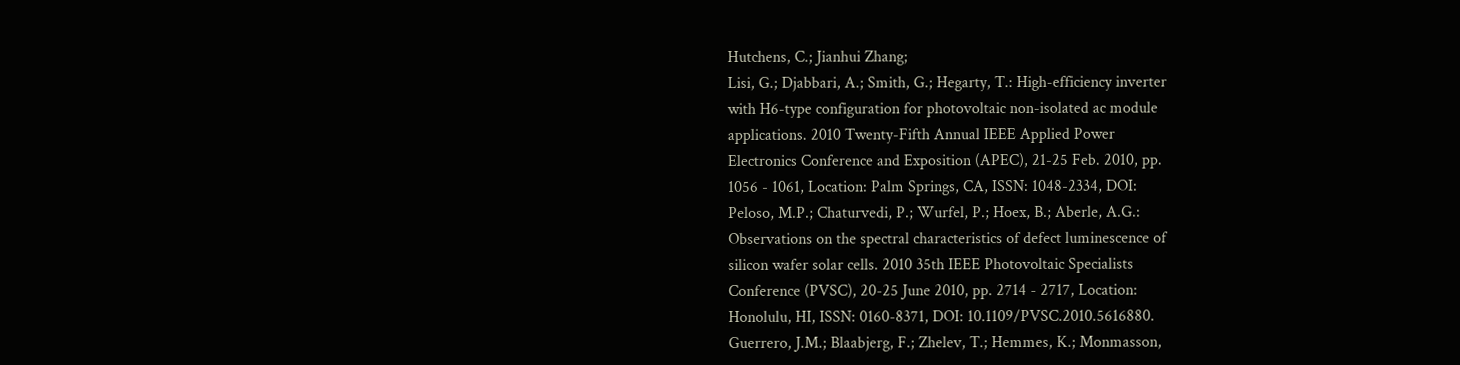Hutchens, C.; Jianhui Zhang;
Lisi, G.; Djabbari, A.; Smith, G.; Hegarty, T.: High-efficiency inverter
with H6-type configuration for photovoltaic non-isolated ac module
applications. 2010 Twenty-Fifth Annual IEEE Applied Power
Electronics Conference and Exposition (APEC), 21-25 Feb. 2010, pp.
1056 - 1061, Location: Palm Springs, CA, ISSN: 1048-2334, DOI:
Peloso, M.P.; Chaturvedi, P.; Wurfel, P.; Hoex, B.; Aberle, A.G.:
Observations on the spectral characteristics of defect luminescence of
silicon wafer solar cells. 2010 35th IEEE Photovoltaic Specialists
Conference (PVSC), 20-25 June 2010, pp. 2714 - 2717, Location:
Honolulu, HI, ISSN: 0160-8371, DOI: 10.1109/PVSC.2010.5616880.
Guerrero, J.M.; Blaabjerg, F.; Zhelev, T.; Hemmes, K.; Monmasson,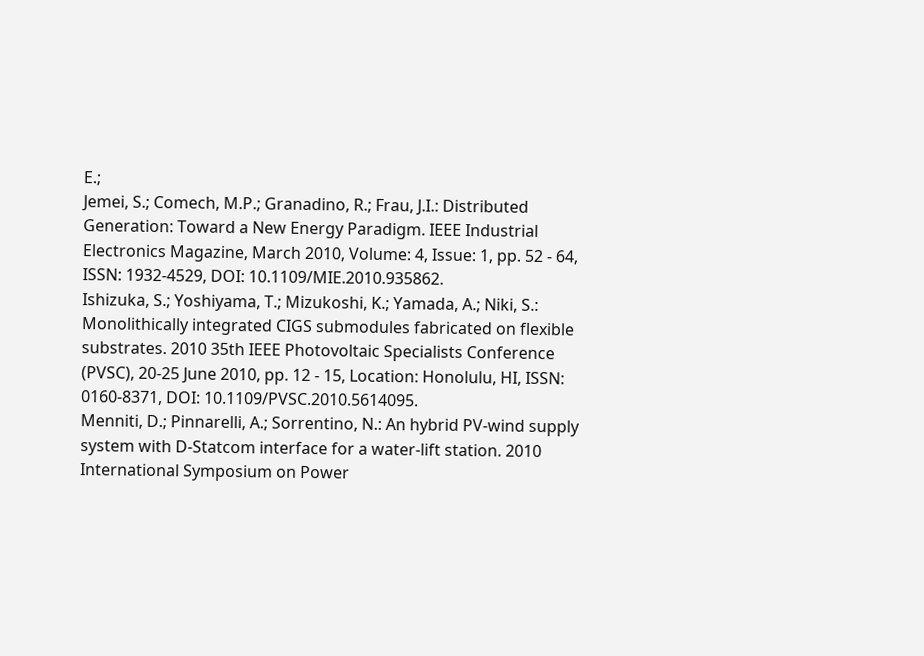E.;
Jemei, S.; Comech, M.P.; Granadino, R.; Frau, J.I.: Distributed
Generation: Toward a New Energy Paradigm. IEEE Industrial
Electronics Magazine, March 2010, Volume: 4, Issue: 1, pp. 52 - 64,
ISSN: 1932-4529, DOI: 10.1109/MIE.2010.935862.
Ishizuka, S.; Yoshiyama, T.; Mizukoshi, K.; Yamada, A.; Niki, S.:
Monolithically integrated CIGS submodules fabricated on flexible
substrates. 2010 35th IEEE Photovoltaic Specialists Conference
(PVSC), 20-25 June 2010, pp. 12 - 15, Location: Honolulu, HI, ISSN:
0160-8371, DOI: 10.1109/PVSC.2010.5614095.
Menniti, D.; Pinnarelli, A.; Sorrentino, N.: An hybrid PV-wind supply
system with D-Statcom interface for a water-lift station. 2010
International Symposium on Power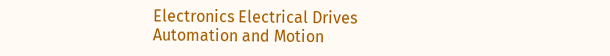Electronics Electrical Drives
Automation and Motion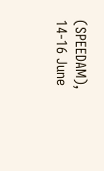(SPEEDAM), 14-16 June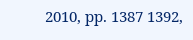2010, pp. 1387 1392,